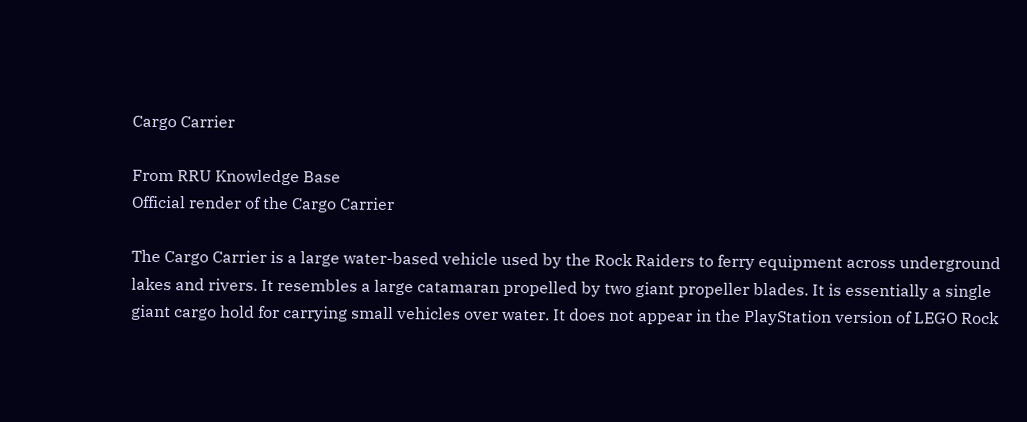Cargo Carrier

From RRU Knowledge Base
Official render of the Cargo Carrier

The Cargo Carrier is a large water-based vehicle used by the Rock Raiders to ferry equipment across underground lakes and rivers. It resembles a large catamaran propelled by two giant propeller blades. It is essentially a single giant cargo hold for carrying small vehicles over water. It does not appear in the PlayStation version of LEGO Rock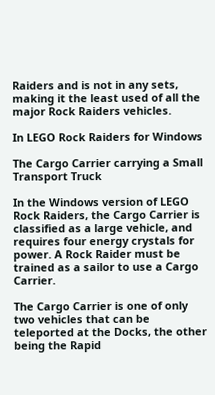Raiders and is not in any sets, making it the least used of all the major Rock Raiders vehicles.

In LEGO Rock Raiders for Windows

The Cargo Carrier carrying a Small Transport Truck

In the Windows version of LEGO Rock Raiders, the Cargo Carrier is classified as a large vehicle, and requires four energy crystals for power. A Rock Raider must be trained as a sailor to use a Cargo Carrier.

The Cargo Carrier is one of only two vehicles that can be teleported at the Docks, the other being the Rapid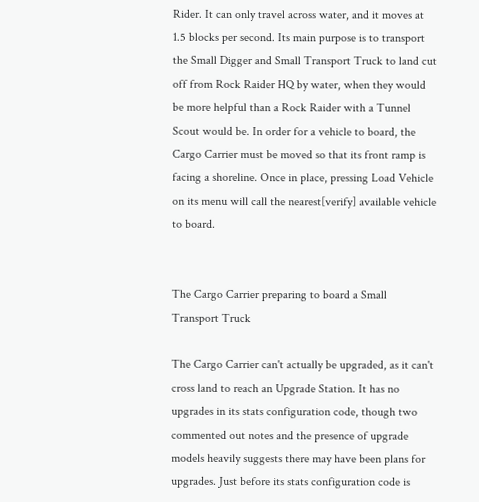Rider. It can only travel across water, and it moves at 1.5 blocks per second. Its main purpose is to transport the Small Digger and Small Transport Truck to land cut off from Rock Raider HQ by water, when they would be more helpful than a Rock Raider with a Tunnel Scout would be. In order for a vehicle to board, the Cargo Carrier must be moved so that its front ramp is facing a shoreline. Once in place, pressing Load Vehicle on its menu will call the nearest[verify] available vehicle to board.


The Cargo Carrier preparing to board a Small Transport Truck

The Cargo Carrier can't actually be upgraded, as it can't cross land to reach an Upgrade Station. It has no upgrades in its stats configuration code, though two commented out notes and the presence of upgrade models heavily suggests there may have been plans for upgrades. Just before its stats configuration code is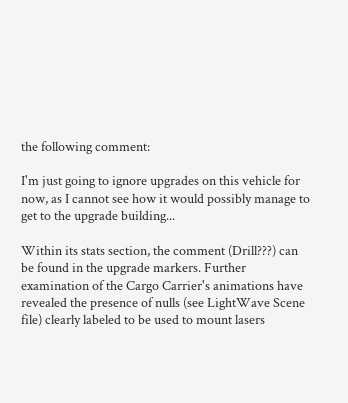the following comment:

I'm just going to ignore upgrades on this vehicle for now, as I cannot see how it would possibly manage to get to the upgrade building...

Within its stats section, the comment (Drill???) can be found in the upgrade markers. Further examination of the Cargo Carrier's animations have revealed the presence of nulls (see LightWave Scene file) clearly labeled to be used to mount lasers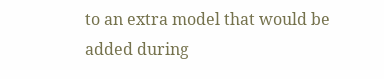to an extra model that would be added during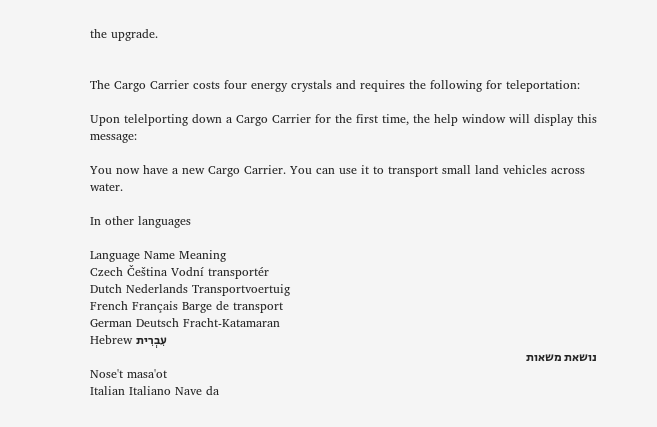the upgrade.


The Cargo Carrier costs four energy crystals and requires the following for teleportation:

Upon telelporting down a Cargo Carrier for the first time, the help window will display this message:

You now have a new Cargo Carrier. You can use it to transport small land vehicles across water.

In other languages

Language Name Meaning
Czech Čeština Vodní transportér
Dutch Nederlands Transportvoertuig
French Français Barge de transport
German Deutsch Fracht-Katamaran
Hebrew עִבְרִית
נושאת משאות
Nose't masa'ot
Italian Italiano Nave da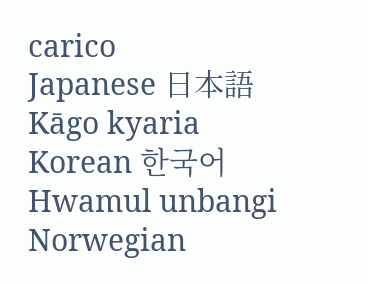carico
Japanese 日本語
Kāgo kyaria
Korean 한국어
Hwamul unbangi
Norwegian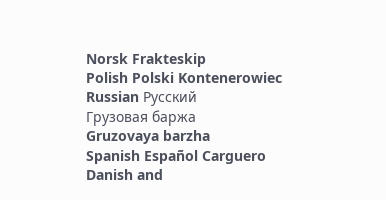Norsk Frakteskip
Polish Polski Kontenerowiec
Russian Русский
Грузовая баржа
Gruzovaya barzha
Spanish Español Carguero
Danish and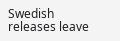Swedish releases leave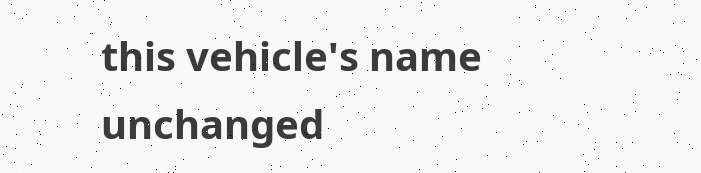this vehicle's name unchanged